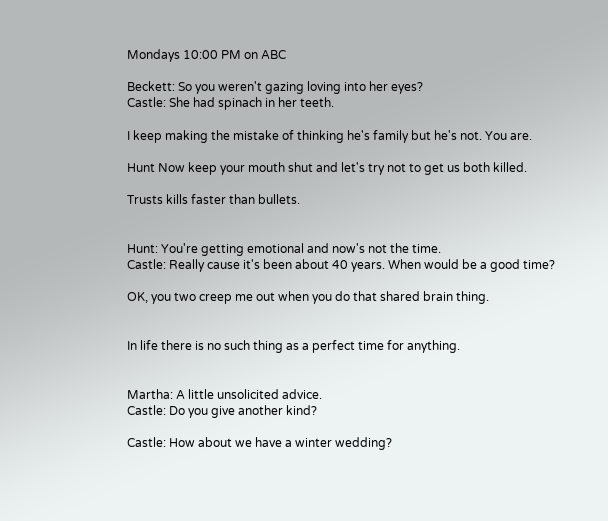Mondays 10:00 PM on ABC

Beckett: So you weren't gazing loving into her eyes?
Castle: She had spinach in her teeth.

I keep making the mistake of thinking he's family but he's not. You are.

Hunt Now keep your mouth shut and let's try not to get us both killed.

Trusts kills faster than bullets.


Hunt: You're getting emotional and now's not the time.
Castle: Really cause it's been about 40 years. When would be a good time?

OK, you two creep me out when you do that shared brain thing.


In life there is no such thing as a perfect time for anything.


Martha: A little unsolicited advice.
Castle: Do you give another kind?

Castle: How about we have a winter wedding?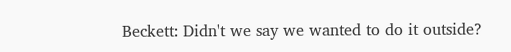Beckett: Didn't we say we wanted to do it outside?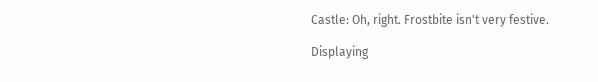Castle: Oh, right. Frostbite isn't very festive.

Displaying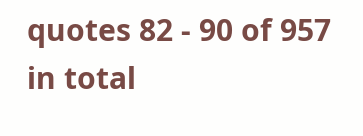quotes 82 - 90 of 957 in total